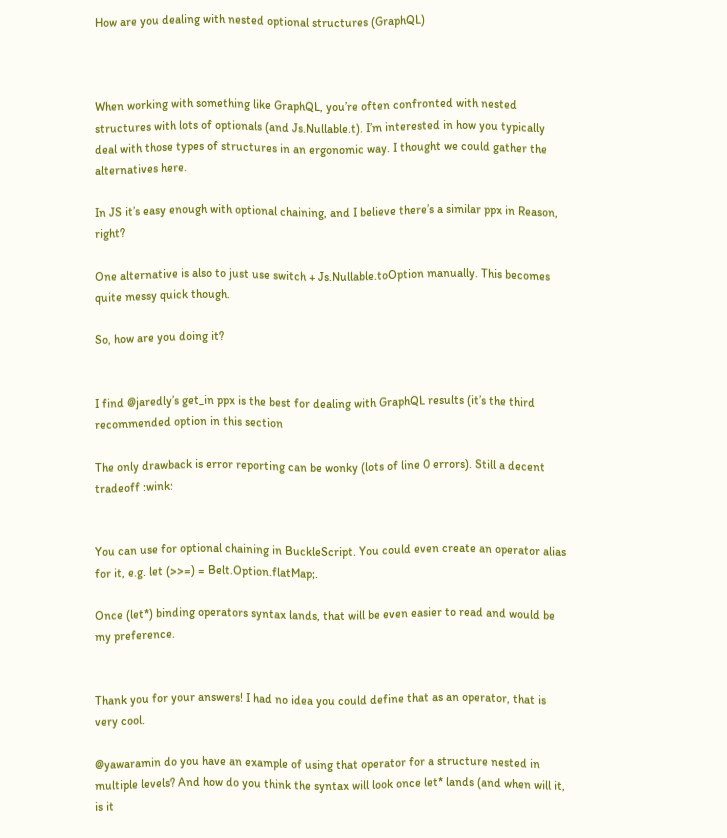How are you dealing with nested optional structures (GraphQL)



When working with something like GraphQL, you’re often confronted with nested structures with lots of optionals (and Js.Nullable.t). I’m interested in how you typically deal with those types of structures in an ergonomic way. I thought we could gather the alternatives here.

In JS it’s easy enough with optional chaining, and I believe there’s a similar ppx in Reason, right?

One alternative is also to just use switch + Js.Nullable.toOption manually. This becomes quite messy quick though.

So, how are you doing it?


I find @jaredly’s get_in ppx is the best for dealing with GraphQL results (it’s the third recommended option in this section

The only drawback is error reporting can be wonky (lots of line 0 errors). Still a decent tradeoff :wink:


You can use for optional chaining in BuckleScript. You could even create an operator alias for it, e.g. let (>>=) = Belt.Option.flatMap;.

Once (let*) binding operators syntax lands, that will be even easier to read and would be my preference.


Thank you for your answers! I had no idea you could define that as an operator, that is very cool.

@yawaramin do you have an example of using that operator for a structure nested in multiple levels? And how do you think the syntax will look once let* lands (and when will it, is it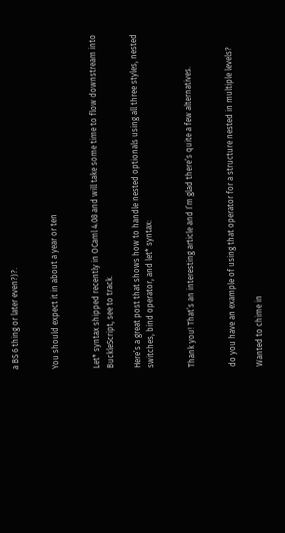a BS 6 thing or later even?)?.


You should expect it in about a year or ten


Let* syntax shipped recently in OCaml 4.08 and will take some time to flow downstream into BuckleScript, see to track.

Here’s a great post that shows how to handle nested optionals using all three styles, nested switches, bind operator, and let* syntax:


Thank you! That’s an interesting article and I’m glad there’s quite a few alternatives.


do you have an example of using that operator for a structure nested in multiple levels?

Wanted to chime in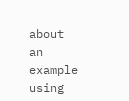about an example using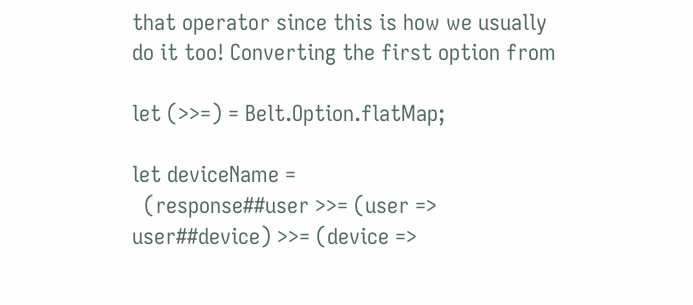that operator since this is how we usually do it too! Converting the first option from

let (>>=) = Belt.Option.flatMap;

let deviceName =
  (response##user >>= (user => user##device) >>= (device =>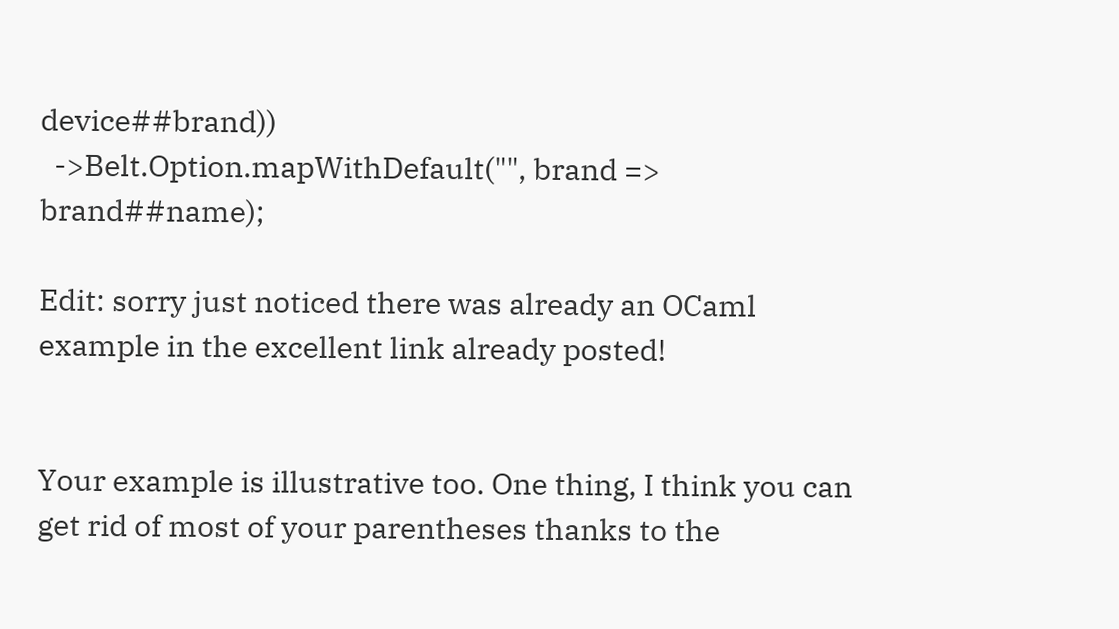device##brand))
  ->Belt.Option.mapWithDefault("", brand => brand##name);

Edit: sorry just noticed there was already an OCaml example in the excellent link already posted!


Your example is illustrative too. One thing, I think you can get rid of most of your parentheses thanks to the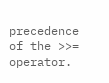precedence of the >>= operator.